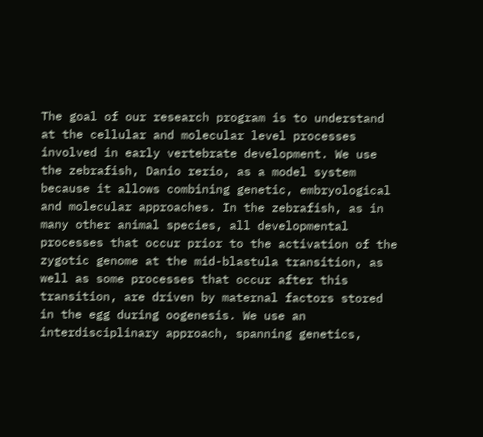The goal of our research program is to understand at the cellular and molecular level processes involved in early vertebrate development. We use the zebrafish, Danio rerio, as a model system because it allows combining genetic, embryological and molecular approaches. In the zebrafish, as in many other animal species, all developmental processes that occur prior to the activation of the zygotic genome at the mid-blastula transition, as well as some processes that occur after this transition, are driven by maternal factors stored in the egg during oogenesis. We use an interdisciplinary approach, spanning genetics,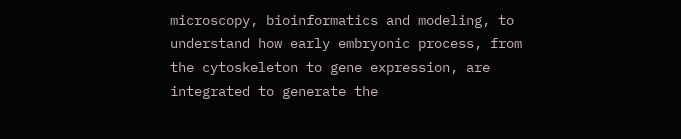microscopy, bioinformatics and modeling, to understand how early embryonic process, from the cytoskeleton to gene expression, are integrated to generate the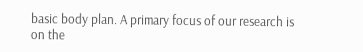basic body plan. A primary focus of our research is on the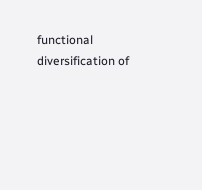functional diversification of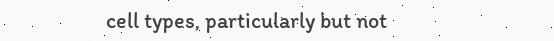cell types, particularly but not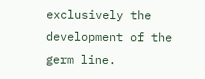exclusively the development of the germ line.